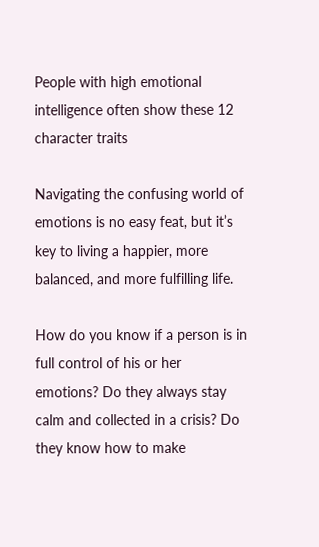People with high emotional intelligence often show these 12 character traits

Navigating the confusing world of emotions is no easy feat, but it’s key to living a happier, more balanced, and more fulfilling life.

How do you know if a person is in full control of his or her emotions? Do they always stay calm and collected in a crisis? Do they know how to make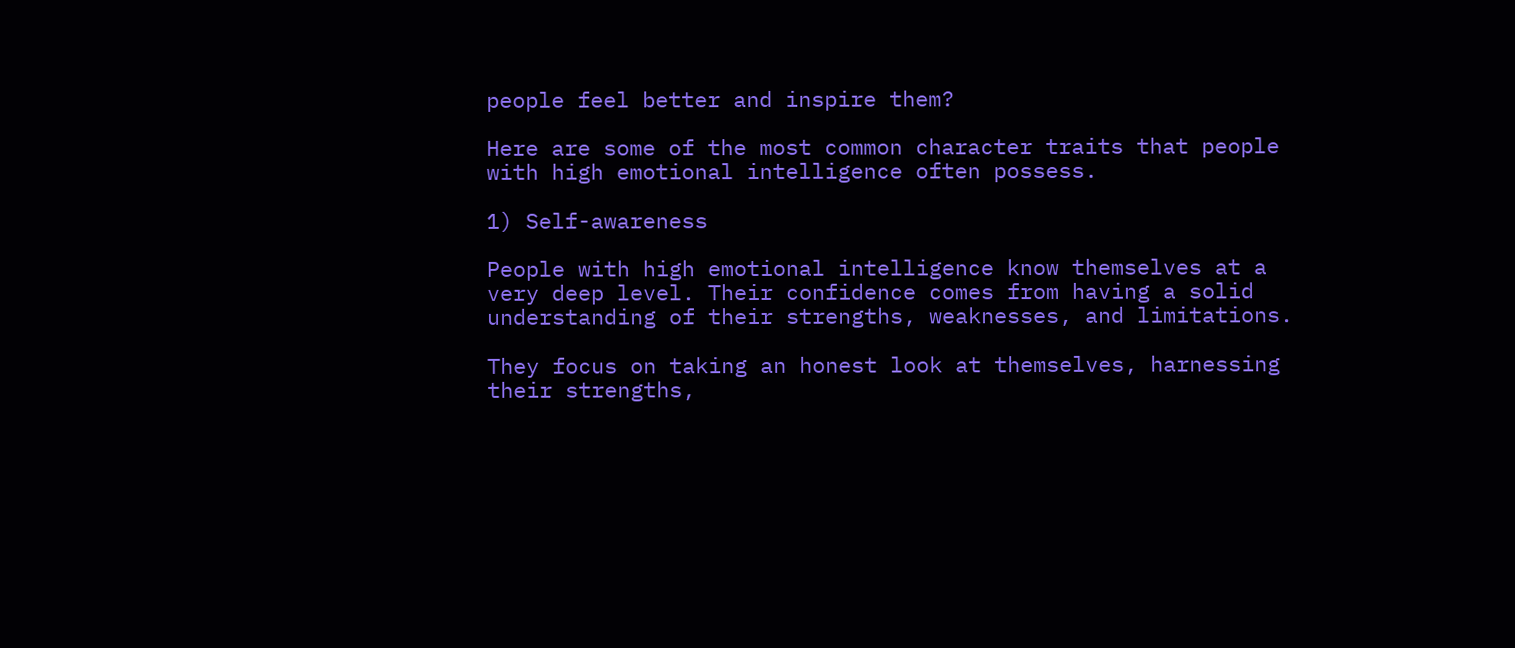people feel better and inspire them?

Here are some of the most common character traits that people with high emotional intelligence often possess.

1) Self-awareness

People with high emotional intelligence know themselves at a very deep level. Their confidence comes from having a solid understanding of their strengths, weaknesses, and limitations.

They focus on taking an honest look at themselves, harnessing their strengths,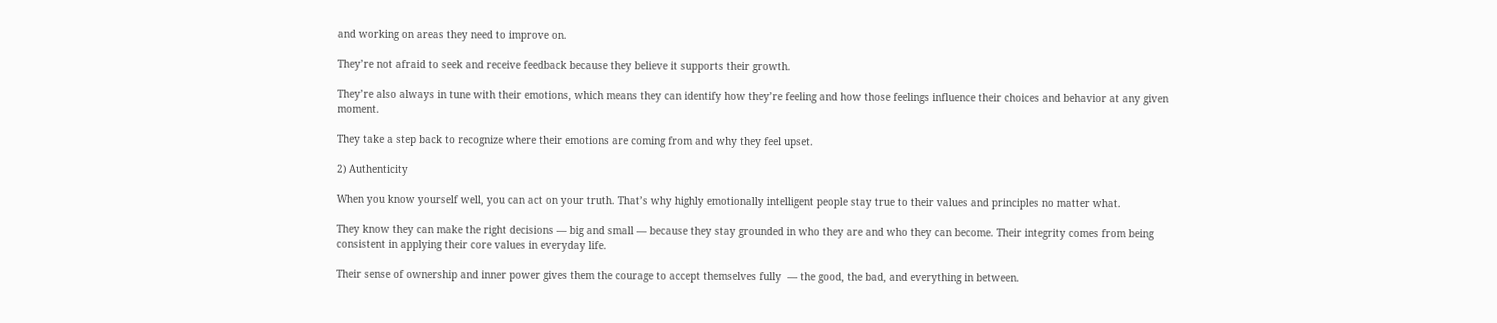and working on areas they need to improve on.

They’re not afraid to seek and receive feedback because they believe it supports their growth.

They’re also always in tune with their emotions, which means they can identify how they’re feeling and how those feelings influence their choices and behavior at any given moment.

They take a step back to recognize where their emotions are coming from and why they feel upset.

2) Authenticity

When you know yourself well, you can act on your truth. That’s why highly emotionally intelligent people stay true to their values and principles no matter what.

They know they can make the right decisions — big and small — because they stay grounded in who they are and who they can become. Their integrity comes from being consistent in applying their core values in everyday life.

Their sense of ownership and inner power gives them the courage to accept themselves fully  — the good, the bad, and everything in between.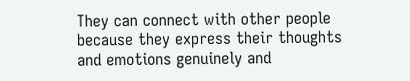They can connect with other people because they express their thoughts and emotions genuinely and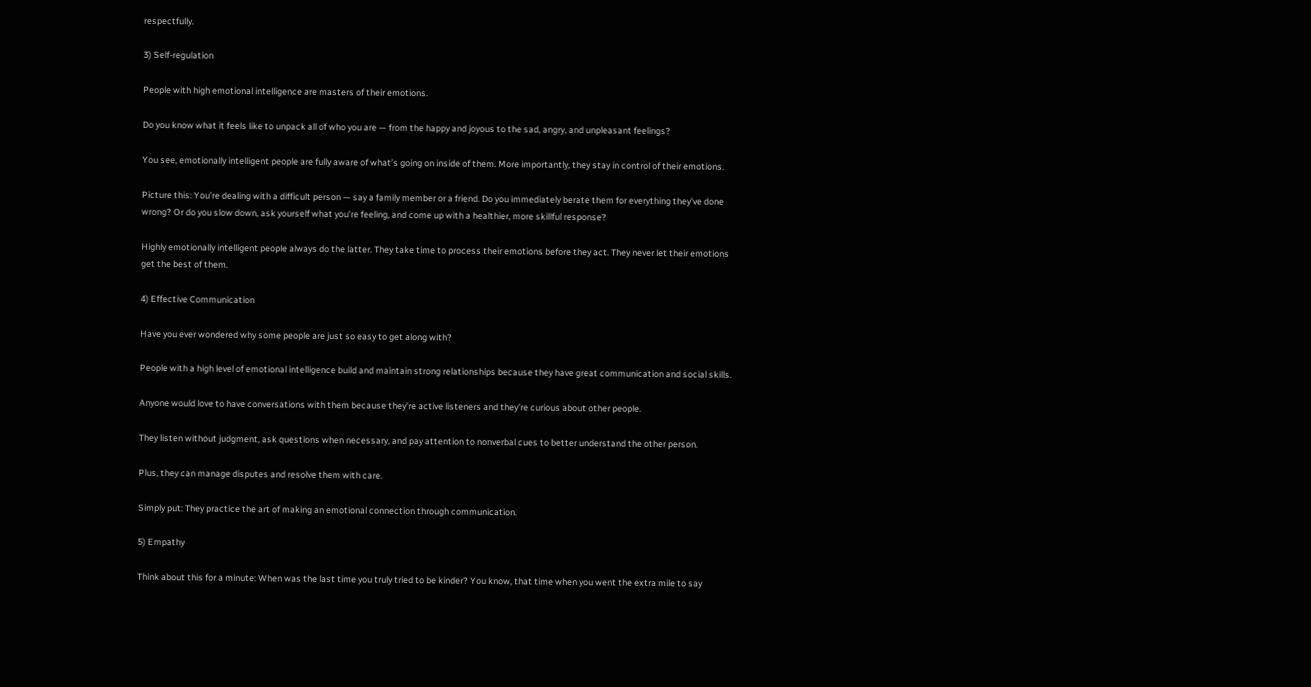respectfully.

3) Self-regulation

People with high emotional intelligence are masters of their emotions.

Do you know what it feels like to unpack all of who you are — from the happy and joyous to the sad, angry, and unpleasant feelings?

You see, emotionally intelligent people are fully aware of what’s going on inside of them. More importantly, they stay in control of their emotions.

Picture this: You’re dealing with a difficult person — say a family member or a friend. Do you immediately berate them for everything they’ve done wrong? Or do you slow down, ask yourself what you’re feeling, and come up with a healthier, more skillful response?

Highly emotionally intelligent people always do the latter. They take time to process their emotions before they act. They never let their emotions get the best of them.

4) Effective Communication

Have you ever wondered why some people are just so easy to get along with?

People with a high level of emotional intelligence build and maintain strong relationships because they have great communication and social skills.

Anyone would love to have conversations with them because they’re active listeners and they’re curious about other people.

They listen without judgment, ask questions when necessary, and pay attention to nonverbal cues to better understand the other person.

Plus, they can manage disputes and resolve them with care.

Simply put: They practice the art of making an emotional connection through communication.

5) Empathy

Think about this for a minute: When was the last time you truly tried to be kinder? You know, that time when you went the extra mile to say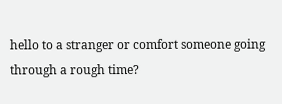hello to a stranger or comfort someone going through a rough time?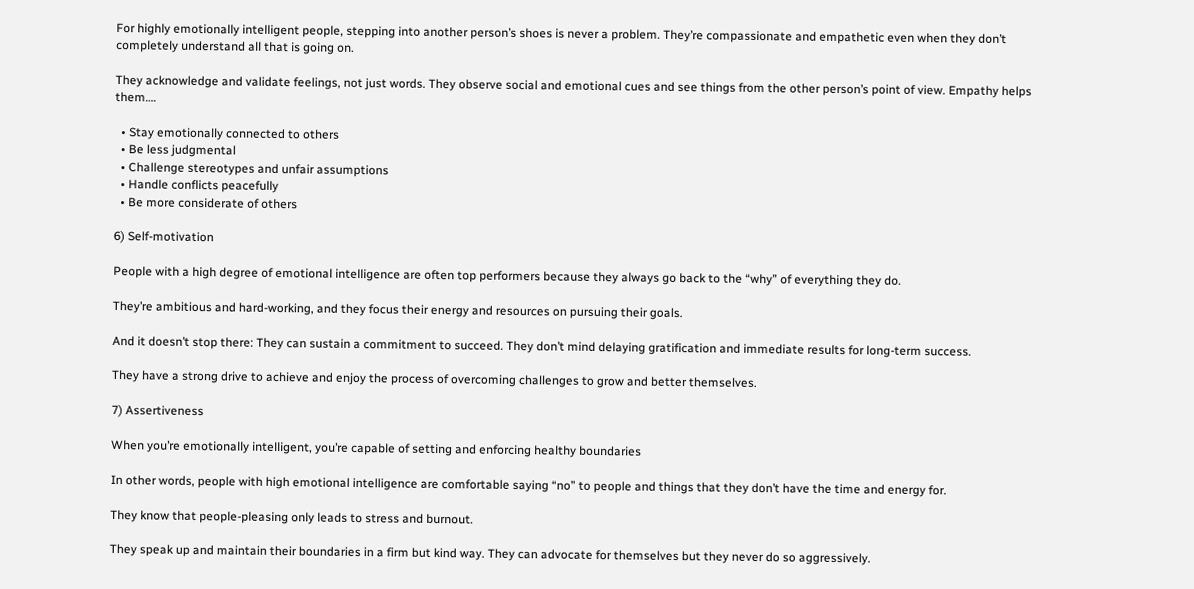For highly emotionally intelligent people, stepping into another person’s shoes is never a problem. They’re compassionate and empathetic even when they don’t completely understand all that is going on.

They acknowledge and validate feelings, not just words. They observe social and emotional cues and see things from the other person’s point of view. Empathy helps them….

  • Stay emotionally connected to others
  • Be less judgmental
  • Challenge stereotypes and unfair assumptions
  • Handle conflicts peacefully
  • Be more considerate of others

6) Self-motivation

People with a high degree of emotional intelligence are often top performers because they always go back to the “why” of everything they do.

They’re ambitious and hard-working, and they focus their energy and resources on pursuing their goals.

And it doesn’t stop there: They can sustain a commitment to succeed. They don’t mind delaying gratification and immediate results for long-term success.

They have a strong drive to achieve and enjoy the process of overcoming challenges to grow and better themselves.

7) Assertiveness

When you’re emotionally intelligent, you’re capable of setting and enforcing healthy boundaries

In other words, people with high emotional intelligence are comfortable saying “no” to people and things that they don’t have the time and energy for.

They know that people-pleasing only leads to stress and burnout.

They speak up and maintain their boundaries in a firm but kind way. They can advocate for themselves but they never do so aggressively.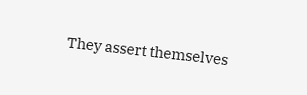They assert themselves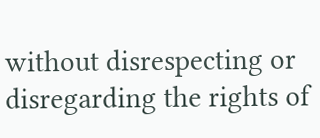without disrespecting or disregarding the rights of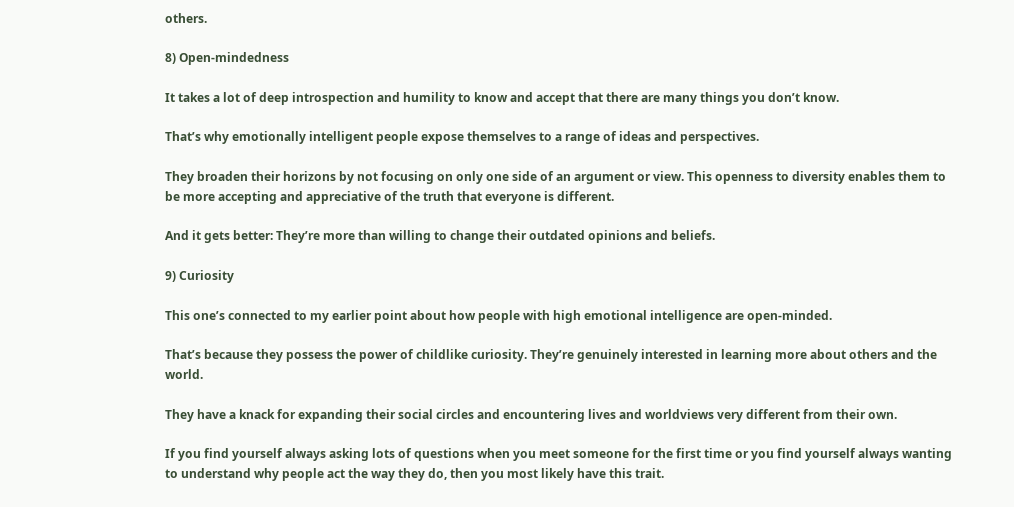others.

8) Open-mindedness

It takes a lot of deep introspection and humility to know and accept that there are many things you don’t know.

That’s why emotionally intelligent people expose themselves to a range of ideas and perspectives.

They broaden their horizons by not focusing on only one side of an argument or view. This openness to diversity enables them to be more accepting and appreciative of the truth that everyone is different.

And it gets better: They’re more than willing to change their outdated opinions and beliefs.

9) Curiosity

This one’s connected to my earlier point about how people with high emotional intelligence are open-minded.

That’s because they possess the power of childlike curiosity. They’re genuinely interested in learning more about others and the world.

They have a knack for expanding their social circles and encountering lives and worldviews very different from their own.

If you find yourself always asking lots of questions when you meet someone for the first time or you find yourself always wanting to understand why people act the way they do, then you most likely have this trait.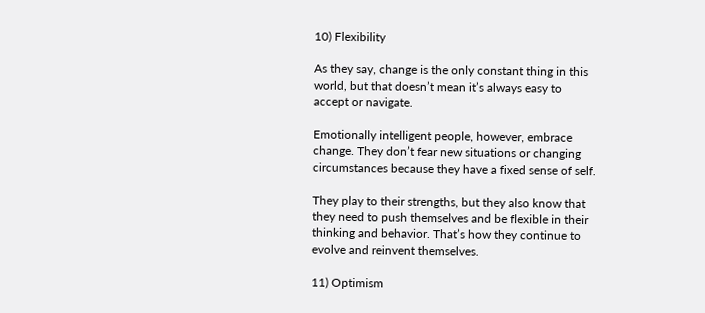10) Flexibility

As they say, change is the only constant thing in this world, but that doesn’t mean it’s always easy to accept or navigate.

Emotionally intelligent people, however, embrace change. They don’t fear new situations or changing circumstances because they have a fixed sense of self.

They play to their strengths, but they also know that they need to push themselves and be flexible in their thinking and behavior. That’s how they continue to evolve and reinvent themselves.

11) Optimism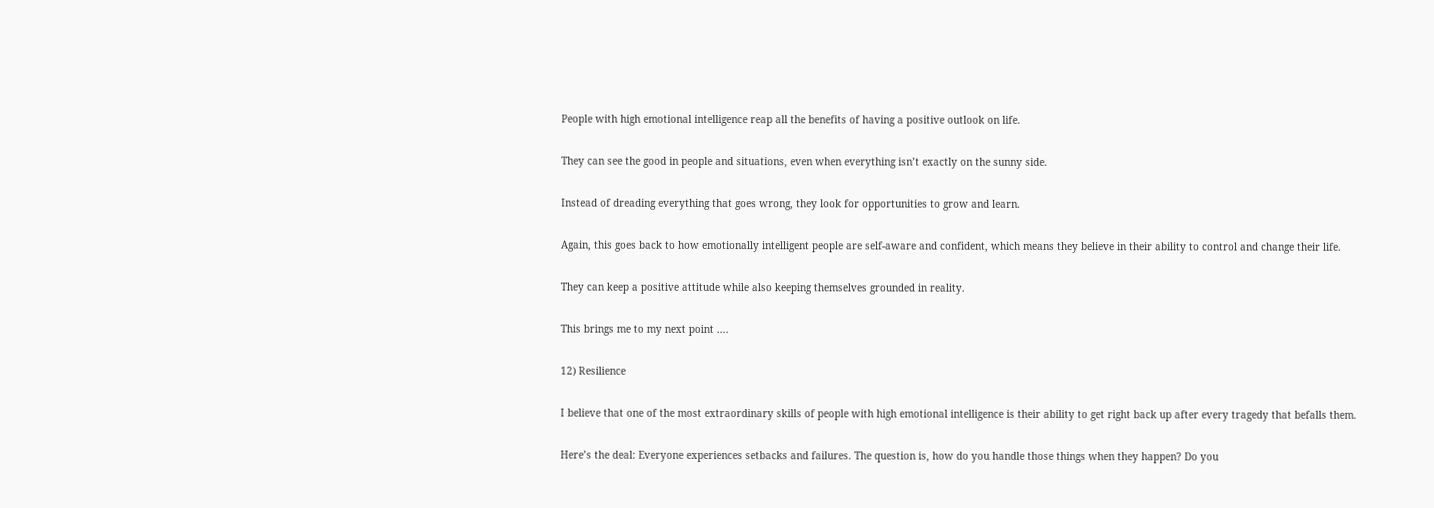People with high emotional intelligence reap all the benefits of having a positive outlook on life.

They can see the good in people and situations, even when everything isn’t exactly on the sunny side.

Instead of dreading everything that goes wrong, they look for opportunities to grow and learn.

Again, this goes back to how emotionally intelligent people are self-aware and confident, which means they believe in their ability to control and change their life.

They can keep a positive attitude while also keeping themselves grounded in reality.

This brings me to my next point ….

12) Resilience

I believe that one of the most extraordinary skills of people with high emotional intelligence is their ability to get right back up after every tragedy that befalls them.

Here’s the deal: Everyone experiences setbacks and failures. The question is, how do you handle those things when they happen? Do you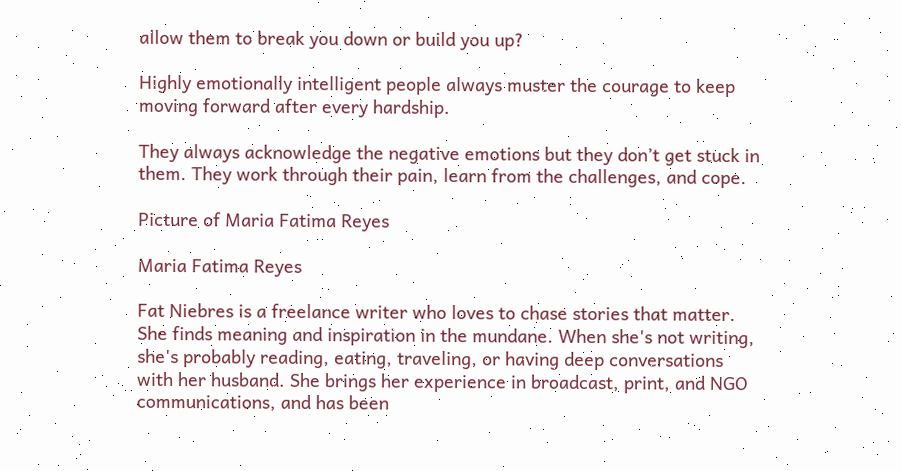allow them to break you down or build you up?

Highly emotionally intelligent people always muster the courage to keep moving forward after every hardship.

They always acknowledge the negative emotions but they don’t get stuck in them. They work through their pain, learn from the challenges, and cope.

Picture of Maria Fatima Reyes

Maria Fatima Reyes

Fat Niebres is a freelance writer who loves to chase stories that matter. She finds meaning and inspiration in the mundane. When she's not writing, she's probably reading, eating, traveling, or having deep conversations with her husband. She brings her experience in broadcast, print, and NGO communications, and has been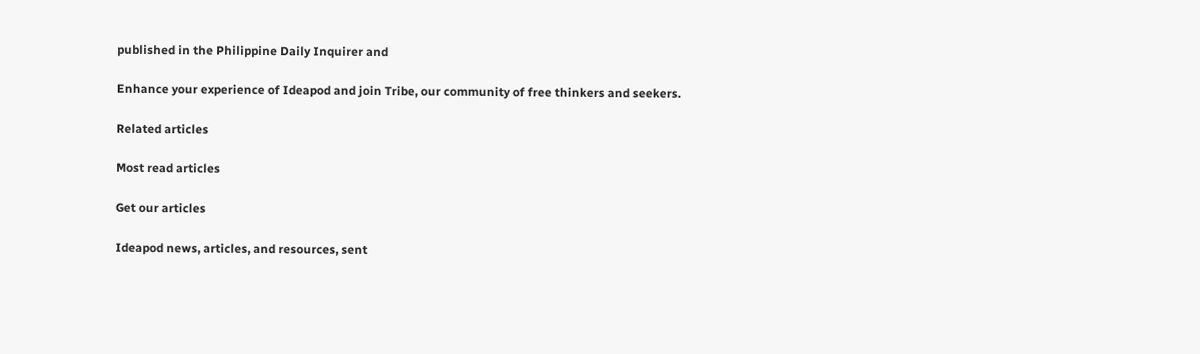published in the Philippine Daily Inquirer and

Enhance your experience of Ideapod and join Tribe, our community of free thinkers and seekers.

Related articles

Most read articles

Get our articles

Ideapod news, articles, and resources, sent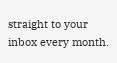straight to your inbox every month.